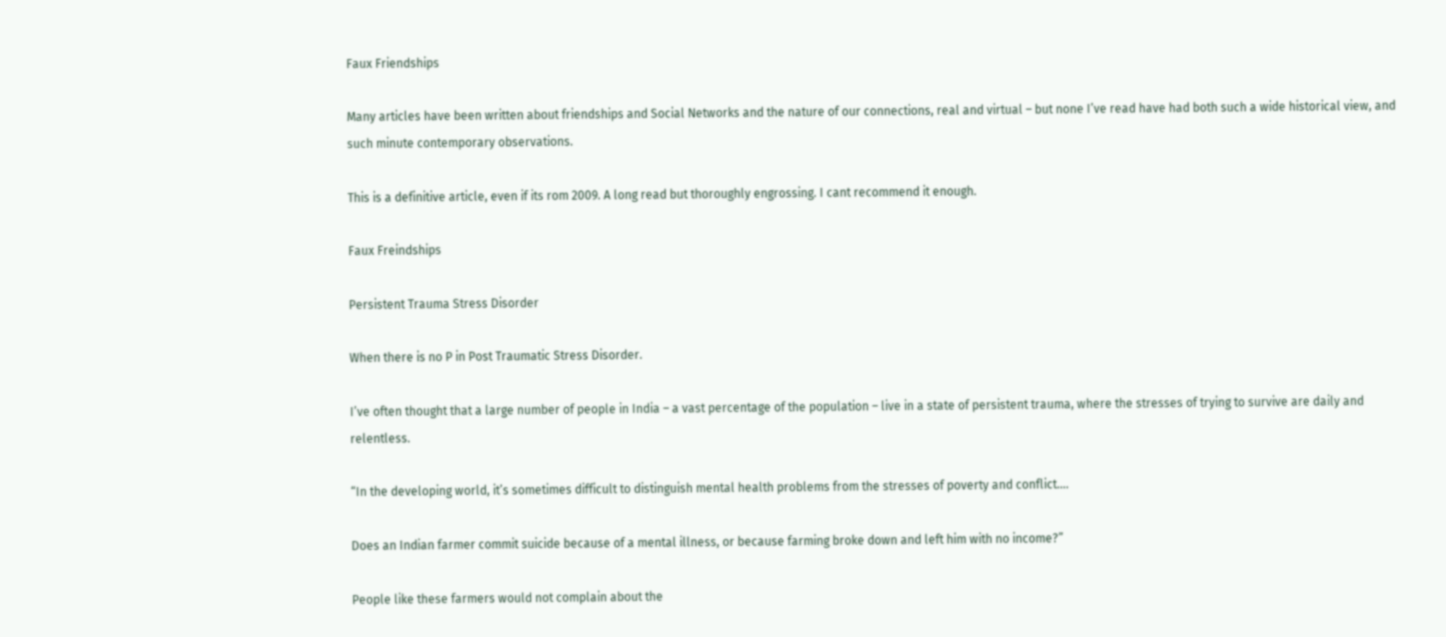Faux Friendships

Many articles have been written about friendships and Social Networks and the nature of our connections, real and virtual – but none I’ve read have had both such a wide historical view, and such minute contemporary observations.

This is a definitive article, even if its rom 2009. A long read but thoroughly engrossing. I cant recommend it enough.

Faux Freindships

Persistent Trauma Stress Disorder

When there is no P in Post Traumatic Stress Disorder.

I’ve often thought that a large number of people in India – a vast percentage of the population – live in a state of persistent trauma, where the stresses of trying to survive are daily and relentless.

“In the developing world, it’s sometimes difficult to distinguish mental health problems from the stresses of poverty and conflict….

Does an Indian farmer commit suicide because of a mental illness, or because farming broke down and left him with no income?”

People like these farmers would not complain about the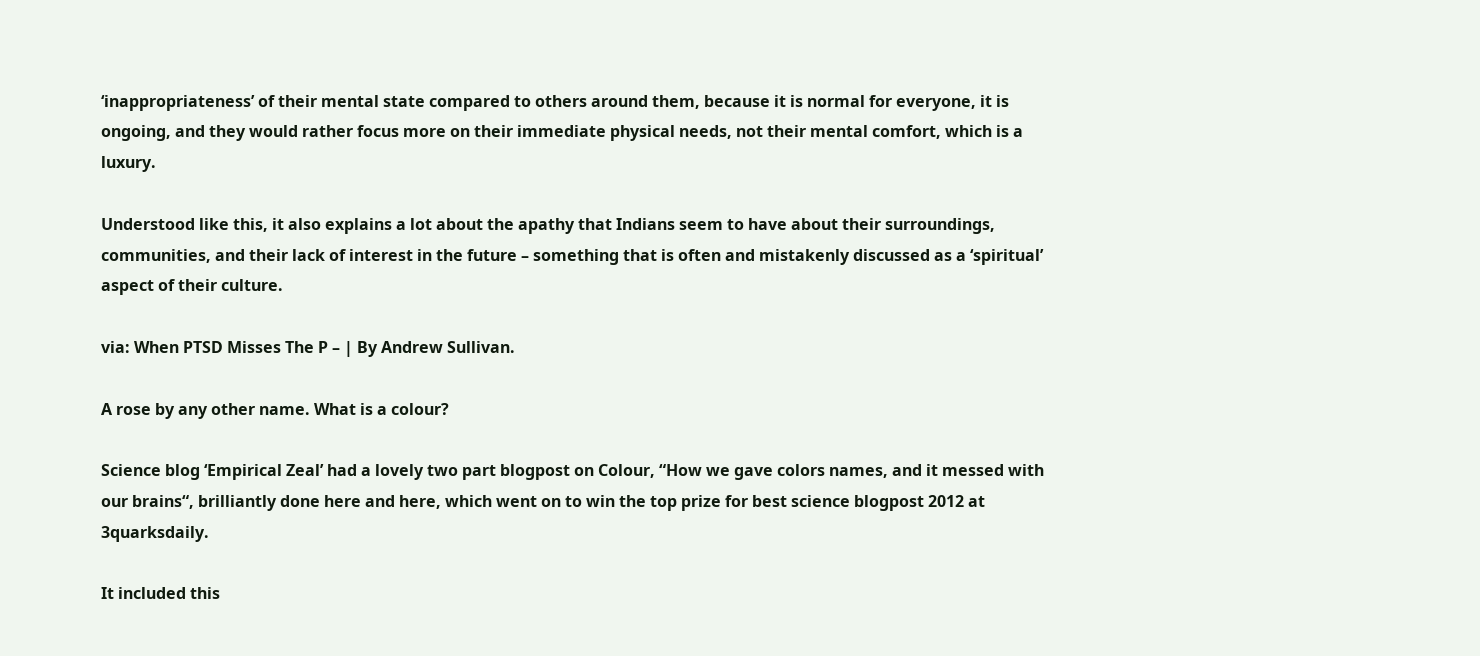‘inappropriateness’ of their mental state compared to others around them, because it is normal for everyone, it is ongoing, and they would rather focus more on their immediate physical needs, not their mental comfort, which is a luxury.

Understood like this, it also explains a lot about the apathy that Indians seem to have about their surroundings, communities, and their lack of interest in the future – something that is often and mistakenly discussed as a ‘spiritual’ aspect of their culture.

via: When PTSD Misses The P – | By Andrew Sullivan.

A rose by any other name. What is a colour?

Science blog ‘Empirical Zeal’ had a lovely two part blogpost on Colour, “How we gave colors names, and it messed with our brains“, brilliantly done here and here, which went on to win the top prize for best science blogpost 2012 at 3quarksdaily.

It included this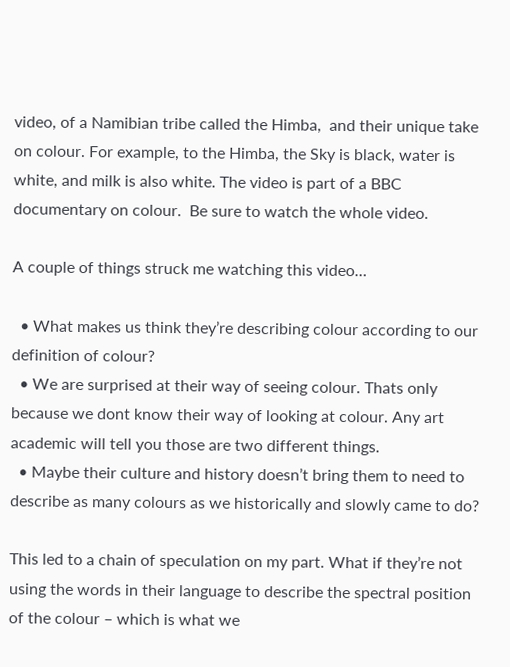video, of a Namibian tribe called the Himba,  and their unique take on colour. For example, to the Himba, the Sky is black, water is white, and milk is also white. The video is part of a BBC documentary on colour.  Be sure to watch the whole video.

A couple of things struck me watching this video…

  • What makes us think they’re describing colour according to our definition of colour?
  • We are surprised at their way of seeing colour. Thats only because we dont know their way of looking at colour. Any art academic will tell you those are two different things.
  • Maybe their culture and history doesn’t bring them to need to describe as many colours as we historically and slowly came to do?

This led to a chain of speculation on my part. What if they’re not using the words in their language to describe the spectral position of the colour – which is what we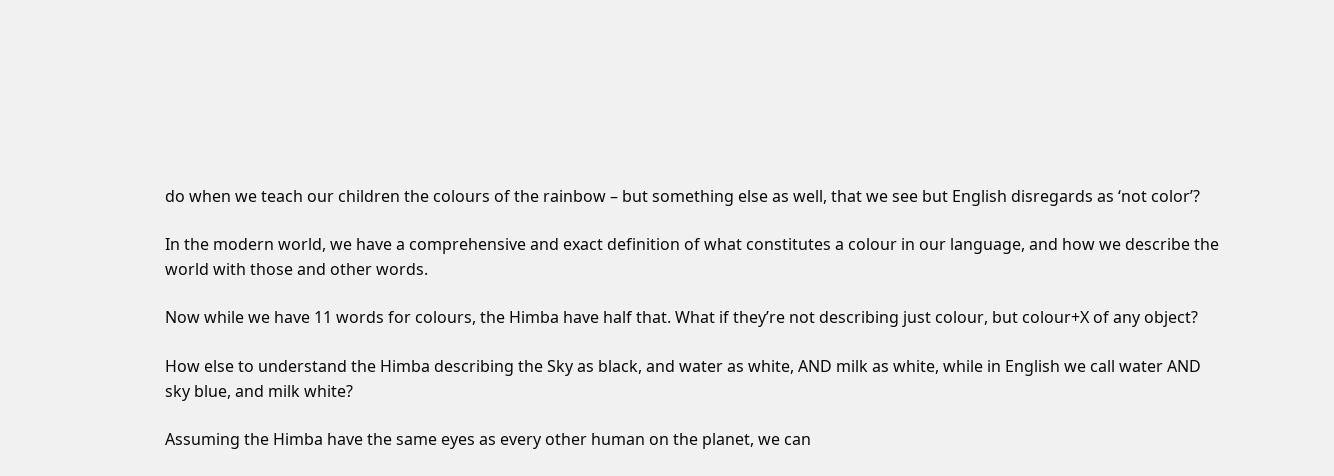do when we teach our children the colours of the rainbow – but something else as well, that we see but English disregards as ‘not color’?

In the modern world, we have a comprehensive and exact definition of what constitutes a colour in our language, and how we describe the world with those and other words.

Now while we have 11 words for colours, the Himba have half that. What if they’re not describing just colour, but colour+X of any object?

How else to understand the Himba describing the Sky as black, and water as white, AND milk as white, while in English we call water AND sky blue, and milk white?

Assuming the Himba have the same eyes as every other human on the planet, we can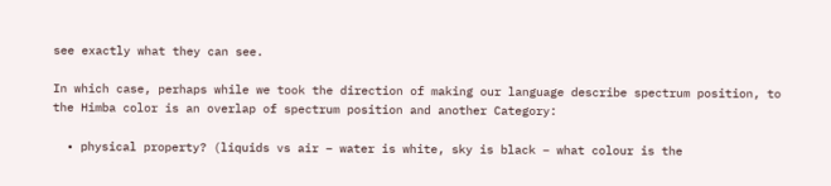see exactly what they can see.

In which case, perhaps while we took the direction of making our language describe spectrum position, to the Himba color is an overlap of spectrum position and another Category:

  • physical property? (liquids vs air – water is white, sky is black – what colour is the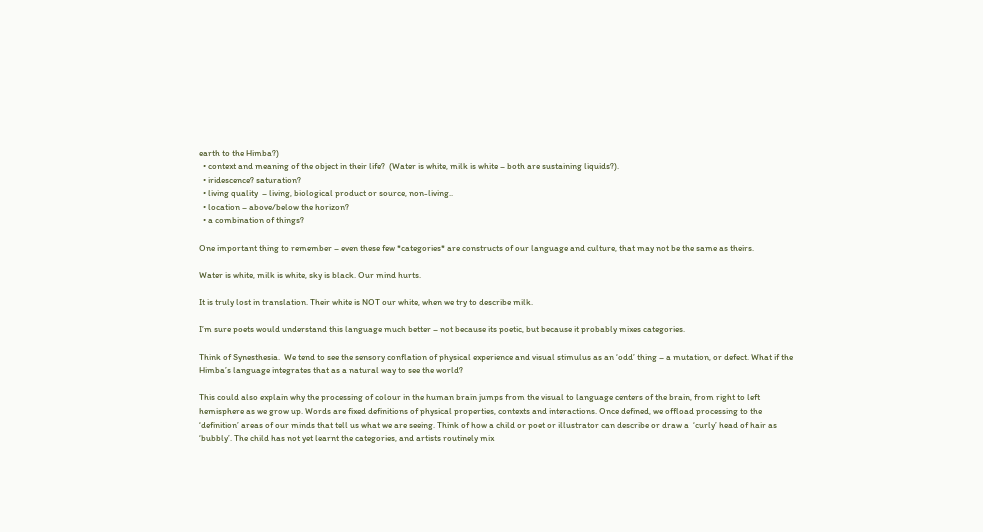earth to the Himba?)
  • context and meaning of the object in their life?  (Water is white, milk is white – both are sustaining liquids?).
  • iridescence? saturation?
  • living quality  – living, biological product or source, non-living..
  • location – above/below the horizon?
  • a combination of things?

One important thing to remember – even these few *categories* are constructs of our language and culture, that may not be the same as theirs.

Water is white, milk is white, sky is black. Our mind hurts.

It is truly lost in translation. Their white is NOT our white, when we try to describe milk.

I’m sure poets would understand this language much better – not because its poetic, but because it probably mixes categories.

Think of Synesthesia.  We tend to see the sensory conflation of physical experience and visual stimulus as an ‘odd’ thing – a mutation, or defect. What if the Himba’s language integrates that as a natural way to see the world?

This could also explain why the processing of colour in the human brain jumps from the visual to language centers of the brain, from right to left hemisphere as we grow up. Words are fixed definitions of physical properties, contexts and interactions. Once defined, we offload processing to the ‘definition’ areas of our minds that tell us what we are seeing. Think of how a child or poet or illustrator can describe or draw a  ‘curly’ head of hair as ‘bubbly’. The child has not yet learnt the categories, and artists routinely mix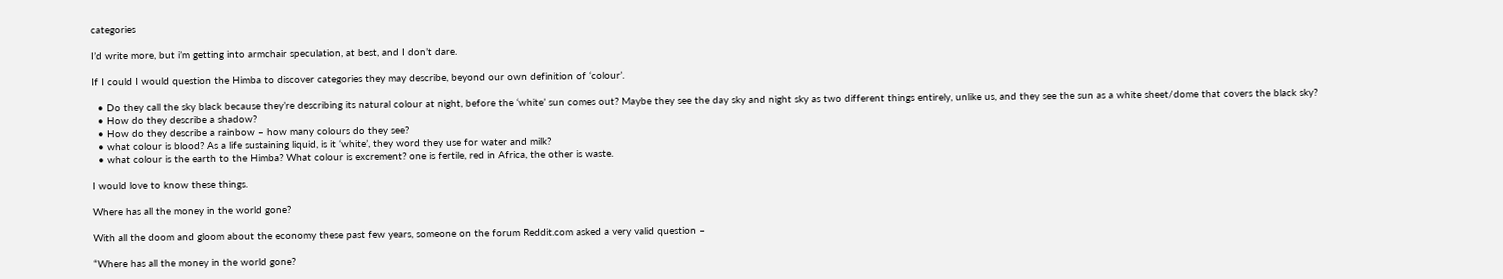categories

I’d write more, but i’m getting into armchair speculation, at best, and I don’t dare.

If I could I would question the Himba to discover categories they may describe, beyond our own definition of ‘colour’.

  • Do they call the sky black because they’re describing its natural colour at night, before the ‘white’ sun comes out? Maybe they see the day sky and night sky as two different things entirely, unlike us, and they see the sun as a white sheet/dome that covers the black sky?
  • How do they describe a shadow?
  • How do they describe a rainbow – how many colours do they see?
  • what colour is blood? As a life sustaining liquid, is it ‘white’, they word they use for water and milk?
  • what colour is the earth to the Himba? What colour is excrement? one is fertile, red in Africa, the other is waste.

I would love to know these things.

Where has all the money in the world gone?

With all the doom and gloom about the economy these past few years, someone on the forum Reddit.com asked a very valid question –

“Where has all the money in the world gone?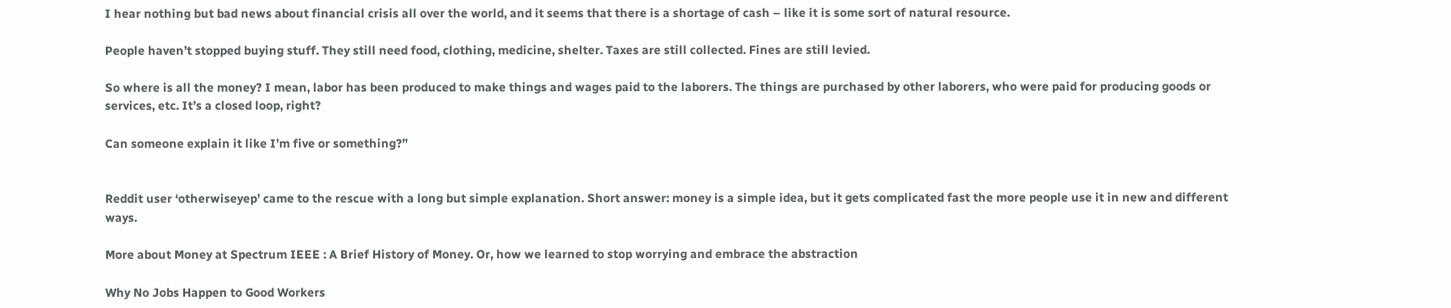I hear nothing but bad news about financial crisis all over the world, and it seems that there is a shortage of cash – like it is some sort of natural resource.

People haven’t stopped buying stuff. They still need food, clothing, medicine, shelter. Taxes are still collected. Fines are still levied.

So where is all the money? I mean, labor has been produced to make things and wages paid to the laborers. The things are purchased by other laborers, who were paid for producing goods or services, etc. It’s a closed loop, right?

Can someone explain it like I’m five or something?”


Reddit user ‘otherwiseyep’ came to the rescue with a long but simple explanation. Short answer: money is a simple idea, but it gets complicated fast the more people use it in new and different ways.

More about Money at Spectrum IEEE : A Brief History of Money. Or, how we learned to stop worrying and embrace the abstraction

Why No Jobs Happen to Good Workers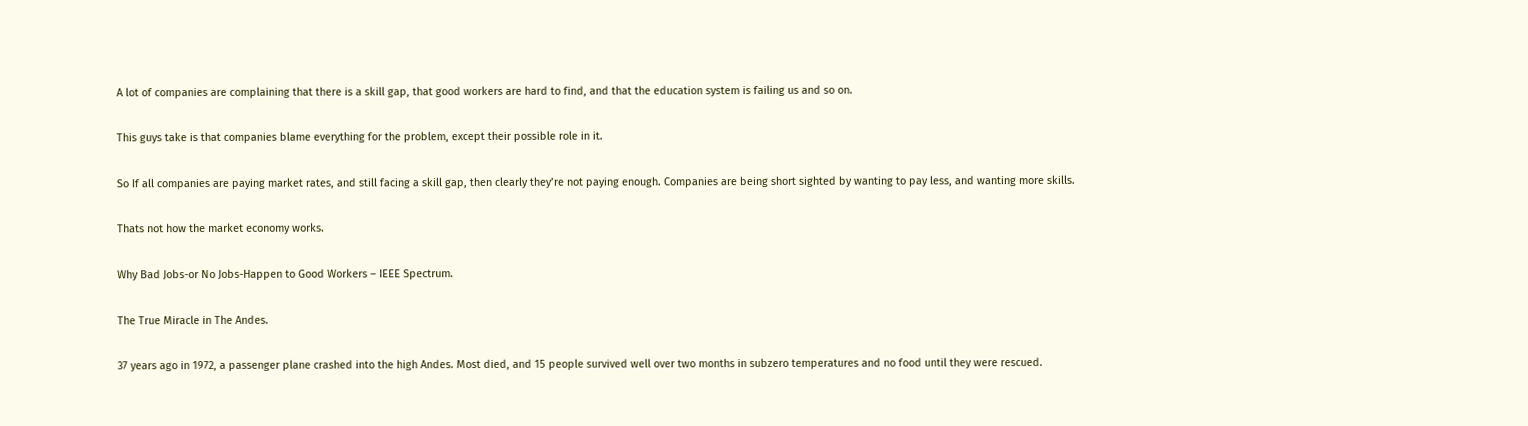A lot of companies are complaining that there is a skill gap, that good workers are hard to find, and that the education system is failing us and so on.

This guys take is that companies blame everything for the problem, except their possible role in it.

So If all companies are paying market rates, and still facing a skill gap, then clearly they’re not paying enough. Companies are being short sighted by wanting to pay less, and wanting more skills.

Thats not how the market economy works.

Why Bad Jobs-or No Jobs-Happen to Good Workers – IEEE Spectrum.

The True Miracle in The Andes.

37 years ago in 1972, a passenger plane crashed into the high Andes. Most died, and 15 people survived well over two months in subzero temperatures and no food until they were rescued.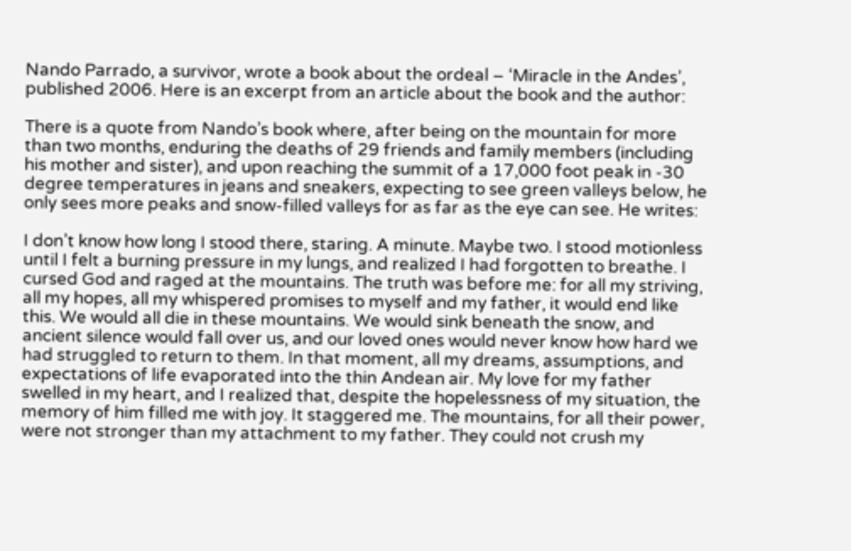Nando Parrado, a survivor, wrote a book about the ordeal – ‘Miracle in the Andes’, published 2006. Here is an excerpt from an article about the book and the author:

There is a quote from Nando’s book where, after being on the mountain for more than two months, enduring the deaths of 29 friends and family members (including his mother and sister), and upon reaching the summit of a 17,000 foot peak in -30 degree temperatures in jeans and sneakers, expecting to see green valleys below, he only sees more peaks and snow-filled valleys for as far as the eye can see. He writes:

I don’t know how long I stood there, staring. A minute. Maybe two. I stood motionless until I felt a burning pressure in my lungs, and realized I had forgotten to breathe. I cursed God and raged at the mountains. The truth was before me: for all my striving, all my hopes, all my whispered promises to myself and my father, it would end like this. We would all die in these mountains. We would sink beneath the snow, and ancient silence would fall over us, and our loved ones would never know how hard we had struggled to return to them. In that moment, all my dreams, assumptions, and expectations of life evaporated into the thin Andean air. My love for my father swelled in my heart, and I realized that, despite the hopelessness of my situation, the memory of him filled me with joy. It staggered me. The mountains, for all their power, were not stronger than my attachment to my father. They could not crush my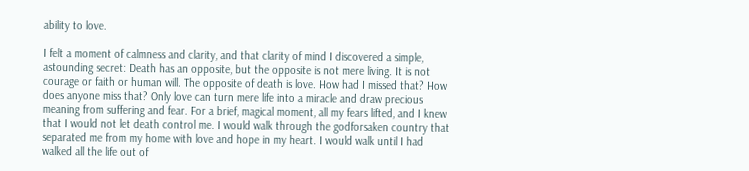ability to love.

I felt a moment of calmness and clarity, and that clarity of mind I discovered a simple, astounding secret: Death has an opposite, but the opposite is not mere living. It is not courage or faith or human will. The opposite of death is love. How had I missed that? How does anyone miss that? Only love can turn mere life into a miracle and draw precious meaning from suffering and fear. For a brief, magical moment, all my fears lifted, and I knew that I would not let death control me. I would walk through the godforsaken country that separated me from my home with love and hope in my heart. I would walk until I had walked all the life out of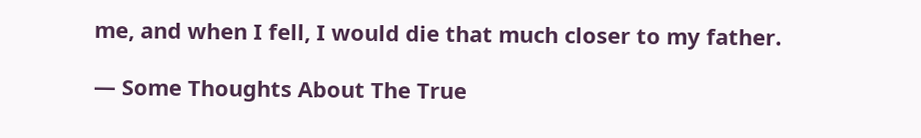me, and when I fell, I would die that much closer to my father.

— Some Thoughts About The True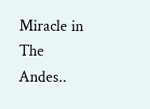Miracle in The Andes..